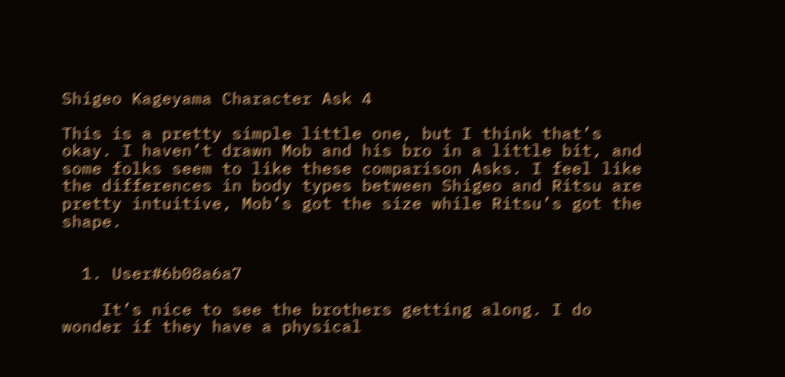Shigeo Kageyama Character Ask 4

This is a pretty simple little one, but I think that’s okay. I haven’t drawn Mob and his bro in a little bit, and some folks seem to like these comparison Asks. I feel like the differences in body types between Shigeo and Ritsu are pretty intuitive, Mob’s got the size while Ritsu’s got the shape.


  1. User#6b08a6a7

    It’s nice to see the brothers getting along. I do wonder if they have a physical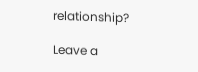relationship?

Leave a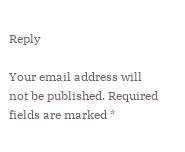Reply

Your email address will not be published. Required fields are marked *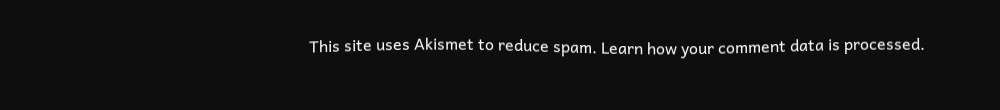This site uses Akismet to reduce spam. Learn how your comment data is processed.